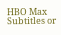HBO Max Subtitles or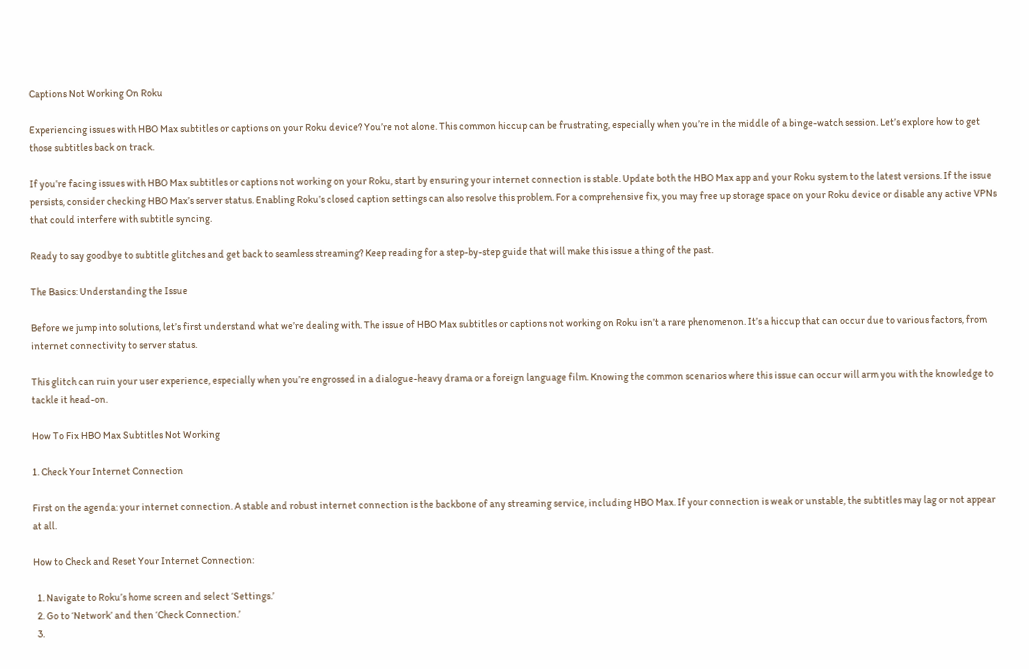Captions Not Working On Roku

Experiencing issues with HBO Max subtitles or captions on your Roku device? You’re not alone. This common hiccup can be frustrating, especially when you’re in the middle of a binge-watch session. Let’s explore how to get those subtitles back on track.

If you’re facing issues with HBO Max subtitles or captions not working on your Roku, start by ensuring your internet connection is stable. Update both the HBO Max app and your Roku system to the latest versions. If the issue persists, consider checking HBO Max’s server status. Enabling Roku’s closed caption settings can also resolve this problem. For a comprehensive fix, you may free up storage space on your Roku device or disable any active VPNs that could interfere with subtitle syncing.

Ready to say goodbye to subtitle glitches and get back to seamless streaming? Keep reading for a step-by-step guide that will make this issue a thing of the past.

The Basics: Understanding the Issue

Before we jump into solutions, let’s first understand what we’re dealing with. The issue of HBO Max subtitles or captions not working on Roku isn’t a rare phenomenon. It’s a hiccup that can occur due to various factors, from internet connectivity to server status.

This glitch can ruin your user experience, especially when you’re engrossed in a dialogue-heavy drama or a foreign language film. Knowing the common scenarios where this issue can occur will arm you with the knowledge to tackle it head-on.

How To Fix HBO Max Subtitles Not Working

1. Check Your Internet Connection

First on the agenda: your internet connection. A stable and robust internet connection is the backbone of any streaming service, including HBO Max. If your connection is weak or unstable, the subtitles may lag or not appear at all.

How to Check and Reset Your Internet Connection:

  1. Navigate to Roku’s home screen and select ‘Settings.’
  2. Go to ‘Network’ and then ‘Check Connection.’
  3.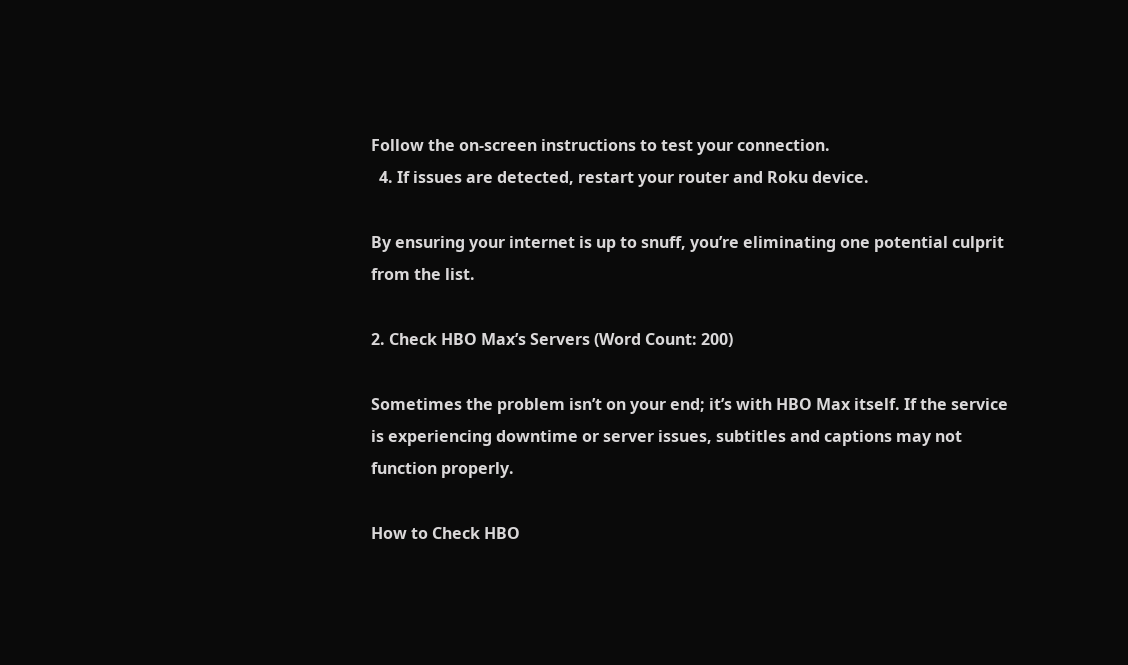Follow the on-screen instructions to test your connection.
  4. If issues are detected, restart your router and Roku device.

By ensuring your internet is up to snuff, you’re eliminating one potential culprit from the list.

2. Check HBO Max’s Servers (Word Count: 200)

Sometimes the problem isn’t on your end; it’s with HBO Max itself. If the service is experiencing downtime or server issues, subtitles and captions may not function properly.

How to Check HBO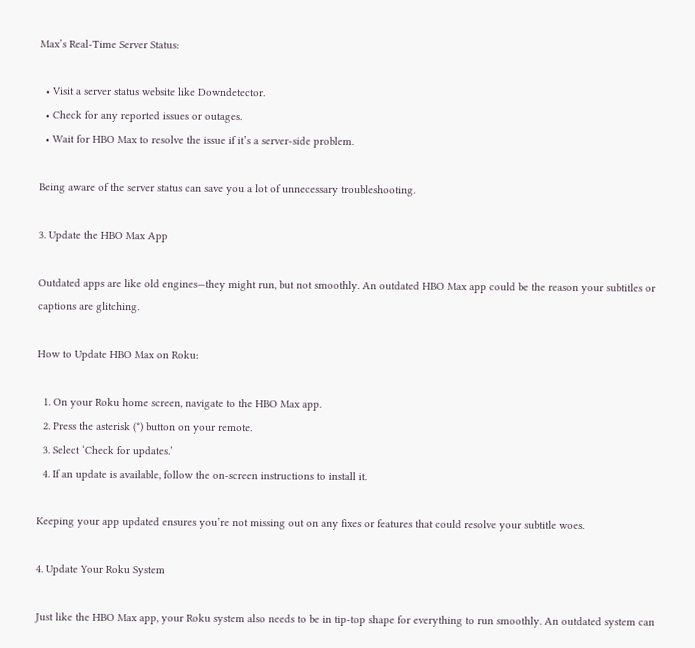Max’s Real-Time Server Status:

  • Visit a server status website like Downdetector.
  • Check for any reported issues or outages.
  • Wait for HBO Max to resolve the issue if it’s a server-side problem.

Being aware of the server status can save you a lot of unnecessary troubleshooting.

3. Update the HBO Max App

Outdated apps are like old engines—they might run, but not smoothly. An outdated HBO Max app could be the reason your subtitles or captions are glitching.

How to Update HBO Max on Roku:

  1. On your Roku home screen, navigate to the HBO Max app.
  2. Press the asterisk (*) button on your remote.
  3. Select ‘Check for updates.’
  4. If an update is available, follow the on-screen instructions to install it.

Keeping your app updated ensures you’re not missing out on any fixes or features that could resolve your subtitle woes.

4. Update Your Roku System

Just like the HBO Max app, your Roku system also needs to be in tip-top shape for everything to run smoothly. An outdated system can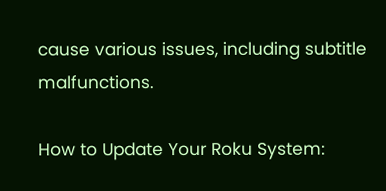cause various issues, including subtitle malfunctions.

How to Update Your Roku System: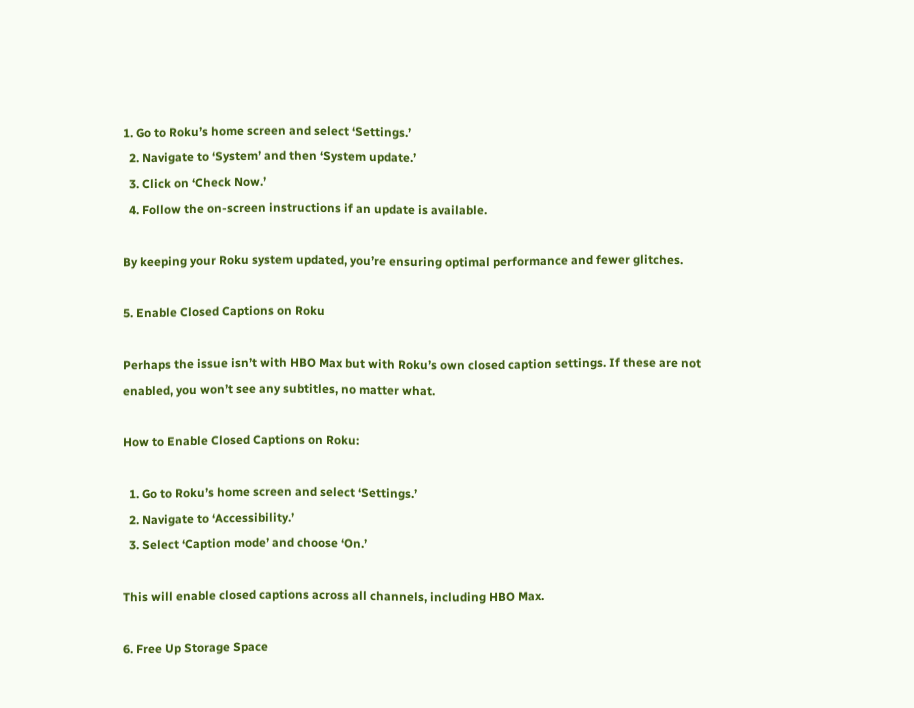1. Go to Roku’s home screen and select ‘Settings.’
  2. Navigate to ‘System’ and then ‘System update.’
  3. Click on ‘Check Now.’
  4. Follow the on-screen instructions if an update is available.

By keeping your Roku system updated, you’re ensuring optimal performance and fewer glitches.

5. Enable Closed Captions on Roku

Perhaps the issue isn’t with HBO Max but with Roku’s own closed caption settings. If these are not enabled, you won’t see any subtitles, no matter what.

How to Enable Closed Captions on Roku:

  1. Go to Roku’s home screen and select ‘Settings.’
  2. Navigate to ‘Accessibility.’
  3. Select ‘Caption mode’ and choose ‘On.’

This will enable closed captions across all channels, including HBO Max.

6. Free Up Storage Space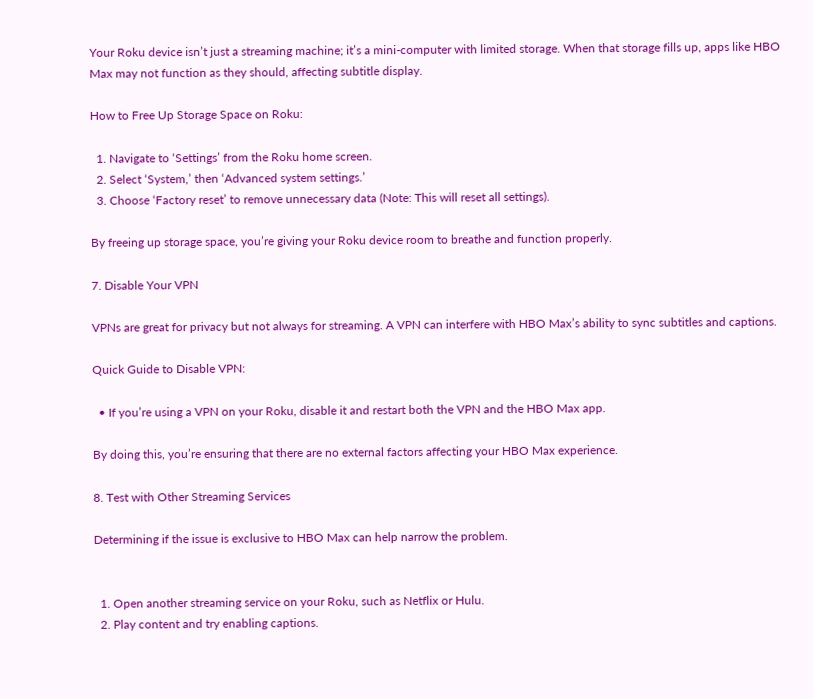Your Roku device isn’t just a streaming machine; it’s a mini-computer with limited storage. When that storage fills up, apps like HBO Max may not function as they should, affecting subtitle display.

How to Free Up Storage Space on Roku:

  1. Navigate to ‘Settings’ from the Roku home screen.
  2. Select ‘System,’ then ‘Advanced system settings.’
  3. Choose ‘Factory reset’ to remove unnecessary data (Note: This will reset all settings).

By freeing up storage space, you’re giving your Roku device room to breathe and function properly.

7. Disable Your VPN

VPNs are great for privacy but not always for streaming. A VPN can interfere with HBO Max’s ability to sync subtitles and captions.

Quick Guide to Disable VPN:

  • If you’re using a VPN on your Roku, disable it and restart both the VPN and the HBO Max app.

By doing this, you’re ensuring that there are no external factors affecting your HBO Max experience.

8. Test with Other Streaming Services

Determining if the issue is exclusive to HBO Max can help narrow the problem.


  1. Open another streaming service on your Roku, such as Netflix or Hulu.
  2. Play content and try enabling captions.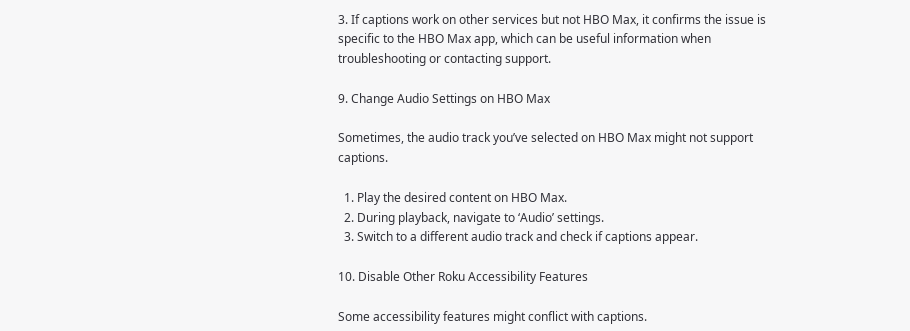3. If captions work on other services but not HBO Max, it confirms the issue is specific to the HBO Max app, which can be useful information when troubleshooting or contacting support.

9. Change Audio Settings on HBO Max

Sometimes, the audio track you’ve selected on HBO Max might not support captions.

  1. Play the desired content on HBO Max.
  2. During playback, navigate to ‘Audio’ settings.
  3. Switch to a different audio track and check if captions appear.

10. Disable Other Roku Accessibility Features

Some accessibility features might conflict with captions.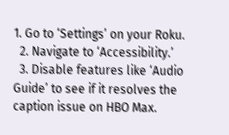1. Go to ‘Settings’ on your Roku.
  2. Navigate to ‘Accessibility.’
  3. Disable features like ‘Audio Guide’ to see if it resolves the caption issue on HBO Max.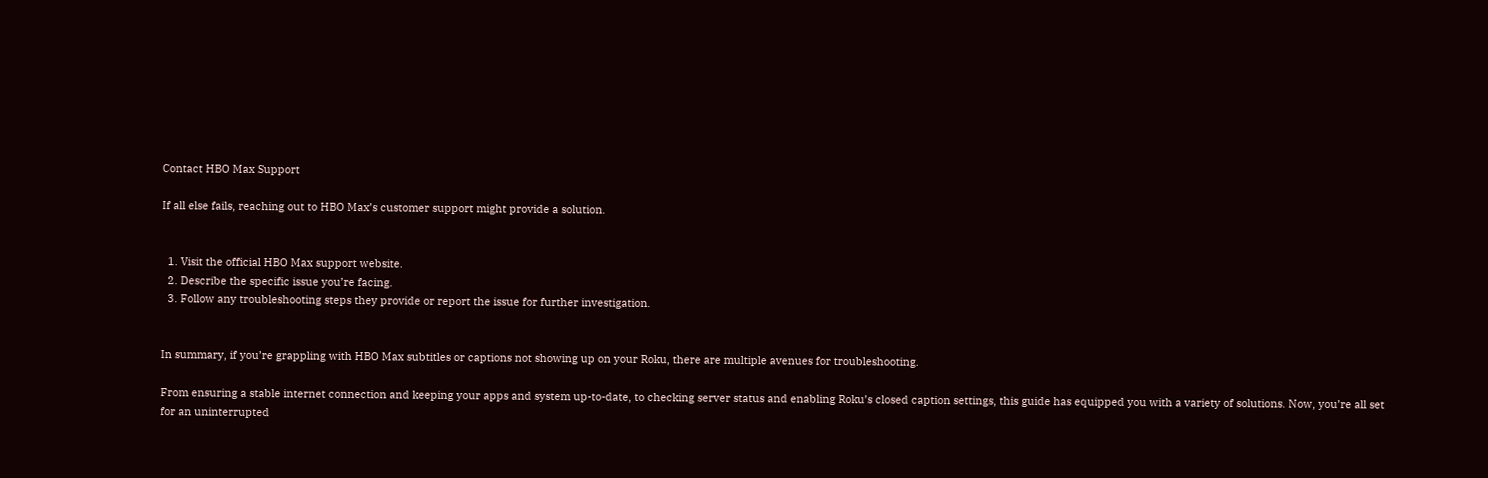Contact HBO Max Support

If all else fails, reaching out to HBO Max’s customer support might provide a solution.


  1. Visit the official HBO Max support website.
  2. Describe the specific issue you’re facing.
  3. Follow any troubleshooting steps they provide or report the issue for further investigation.


In summary, if you’re grappling with HBO Max subtitles or captions not showing up on your Roku, there are multiple avenues for troubleshooting.

From ensuring a stable internet connection and keeping your apps and system up-to-date, to checking server status and enabling Roku’s closed caption settings, this guide has equipped you with a variety of solutions. Now, you’re all set for an uninterrupted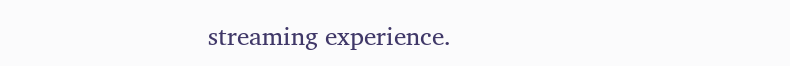streaming experience.